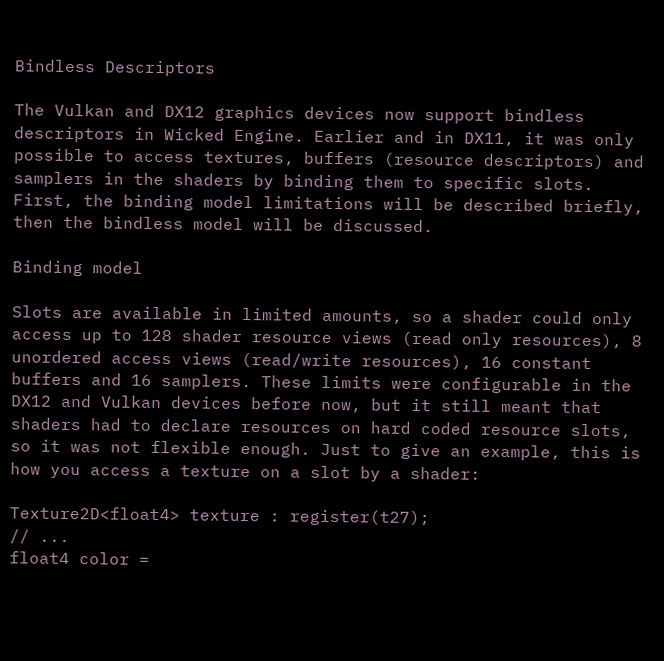Bindless Descriptors

The Vulkan and DX12 graphics devices now support bindless descriptors in Wicked Engine. Earlier and in DX11, it was only possible to access textures, buffers (resource descriptors) and samplers in the shaders by binding them to specific slots. First, the binding model limitations will be described briefly, then the bindless model will be discussed.

Binding model

Slots are available in limited amounts, so a shader could only access up to 128 shader resource views (read only resources), 8 unordered access views (read/write resources), 16 constant buffers and 16 samplers. These limits were configurable in the DX12 and Vulkan devices before now, but it still meant that shaders had to declare resources on hard coded resource slots, so it was not flexible enough. Just to give an example, this is how you access a texture on a slot by a shader:

Texture2D<float4> texture : register(t27);
// ...
float4 color =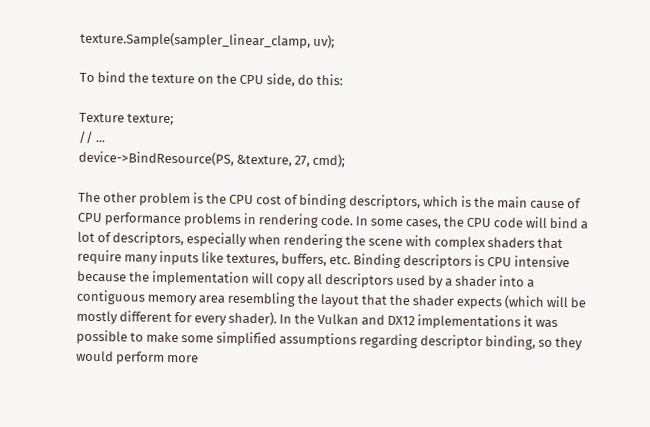texture.Sample(sampler_linear_clamp, uv);

To bind the texture on the CPU side, do this:

Texture texture;
// ...
device->BindResource(PS, &texture, 27, cmd);

The other problem is the CPU cost of binding descriptors, which is the main cause of CPU performance problems in rendering code. In some cases, the CPU code will bind a lot of descriptors, especially when rendering the scene with complex shaders that require many inputs like textures, buffers, etc. Binding descriptors is CPU intensive because the implementation will copy all descriptors used by a shader into a contiguous memory area resembling the layout that the shader expects (which will be mostly different for every shader). In the Vulkan and DX12 implementations it was possible to make some simplified assumptions regarding descriptor binding, so they would perform more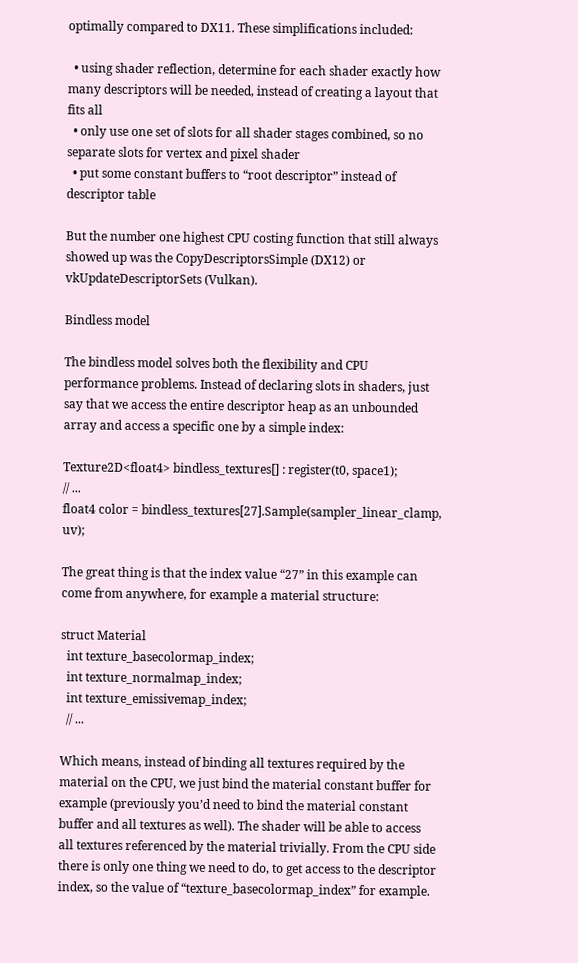optimally compared to DX11. These simplifications included:

  • using shader reflection, determine for each shader exactly how many descriptors will be needed, instead of creating a layout that fits all
  • only use one set of slots for all shader stages combined, so no separate slots for vertex and pixel shader
  • put some constant buffers to “root descriptor” instead of descriptor table

But the number one highest CPU costing function that still always showed up was the CopyDescriptorsSimple (DX12) or vkUpdateDescriptorSets (Vulkan).

Bindless model

The bindless model solves both the flexibility and CPU performance problems. Instead of declaring slots in shaders, just say that we access the entire descriptor heap as an unbounded array and access a specific one by a simple index:

Texture2D<float4> bindless_textures[] : register(t0, space1);
// ...
float4 color = bindless_textures[27].Sample(sampler_linear_clamp, uv);

The great thing is that the index value “27” in this example can come from anywhere, for example a material structure:

struct Material
  int texture_basecolormap_index;
  int texture_normalmap_index;
  int texture_emissivemap_index;
  // ...

Which means, instead of binding all textures required by the material on the CPU, we just bind the material constant buffer for example (previously you’d need to bind the material constant buffer and all textures as well). The shader will be able to access all textures referenced by the material trivially. From the CPU side there is only one thing we need to do, to get access to the descriptor index, so the value of “texture_basecolormap_index” for example.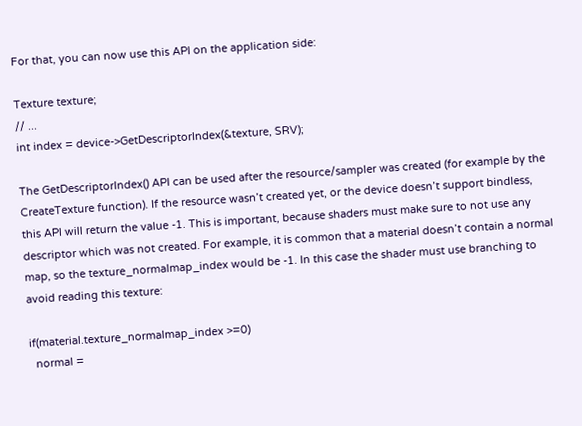For that, you can now use this API on the application side:

Texture texture;
// ...
int index = device->GetDescriptorIndex(&texture, SRV);

The GetDescriptorIndex() API can be used after the resource/sampler was created (for example by the CreateTexture function). If the resource wasn’t created yet, or the device doesn’t support bindless, this API will return the value -1. This is important, because shaders must make sure to not use any descriptor which was not created. For example, it is common that a material doesn’t contain a normal map, so the texture_normalmap_index would be -1. In this case the shader must use branching to avoid reading this texture:

if(material.texture_normalmap_index >=0)
  normal =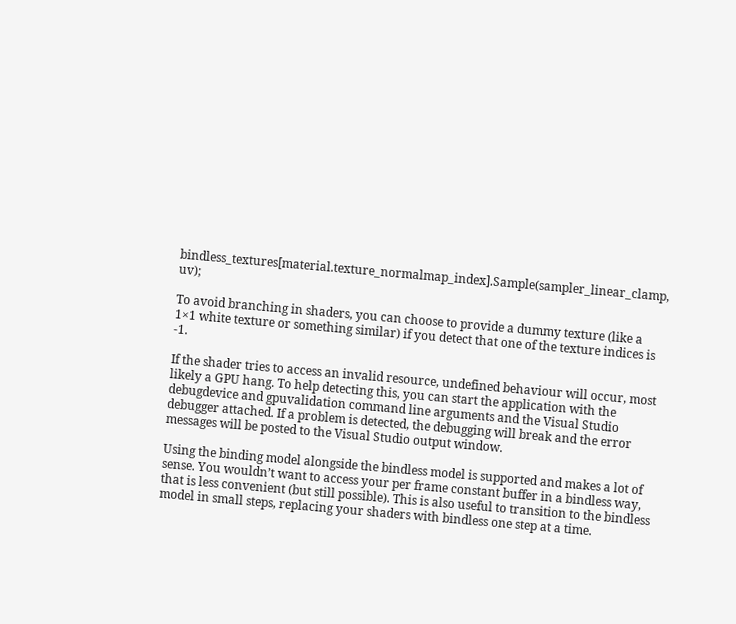bindless_textures[material.texture_normalmap_index].Sample(sampler_linear_clamp, uv);

To avoid branching in shaders, you can choose to provide a dummy texture (like a 1×1 white texture or something similar) if you detect that one of the texture indices is -1.

If the shader tries to access an invalid resource, undefined behaviour will occur, most likely a GPU hang. To help detecting this, you can start the application with the debugdevice and gpuvalidation command line arguments and the Visual Studio debugger attached. If a problem is detected, the debugging will break and the error messages will be posted to the Visual Studio output window.

Using the binding model alongside the bindless model is supported and makes a lot of sense. You wouldn’t want to access your per frame constant buffer in a bindless way, that is less convenient (but still possible). This is also useful to transition to the bindless model in small steps, replacing your shaders with bindless one step at a time.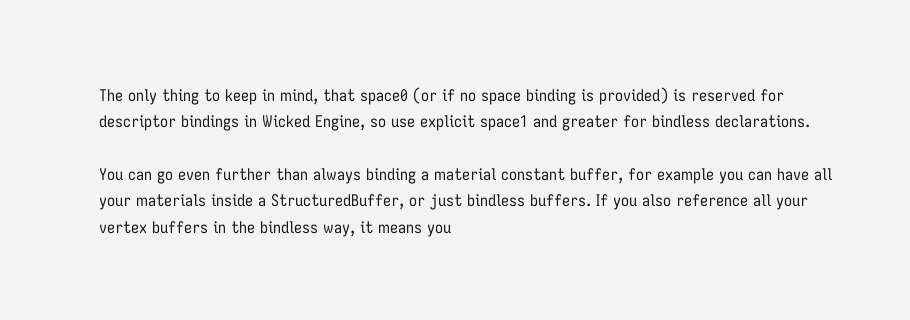The only thing to keep in mind, that space0 (or if no space binding is provided) is reserved for descriptor bindings in Wicked Engine, so use explicit space1 and greater for bindless declarations.

You can go even further than always binding a material constant buffer, for example you can have all your materials inside a StructuredBuffer, or just bindless buffers. If you also reference all your vertex buffers in the bindless way, it means you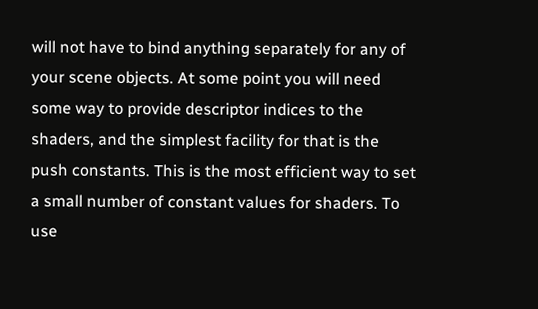will not have to bind anything separately for any of your scene objects. At some point you will need some way to provide descriptor indices to the shaders, and the simplest facility for that is the push constants. This is the most efficient way to set a small number of constant values for shaders. To use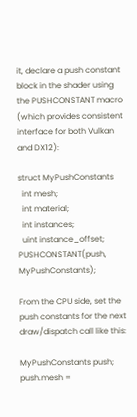it, declare a push constant block in the shader using the PUSHCONSTANT macro (which provides consistent interface for both Vulkan and DX12):

struct MyPushConstants
  int mesh;
  int material;
  int instances;
  uint instance_offset;
PUSHCONSTANT(push, MyPushConstants);

From the CPU side, set the push constants for the next draw/dispatch call like this:

MyPushConstants push;
push.mesh =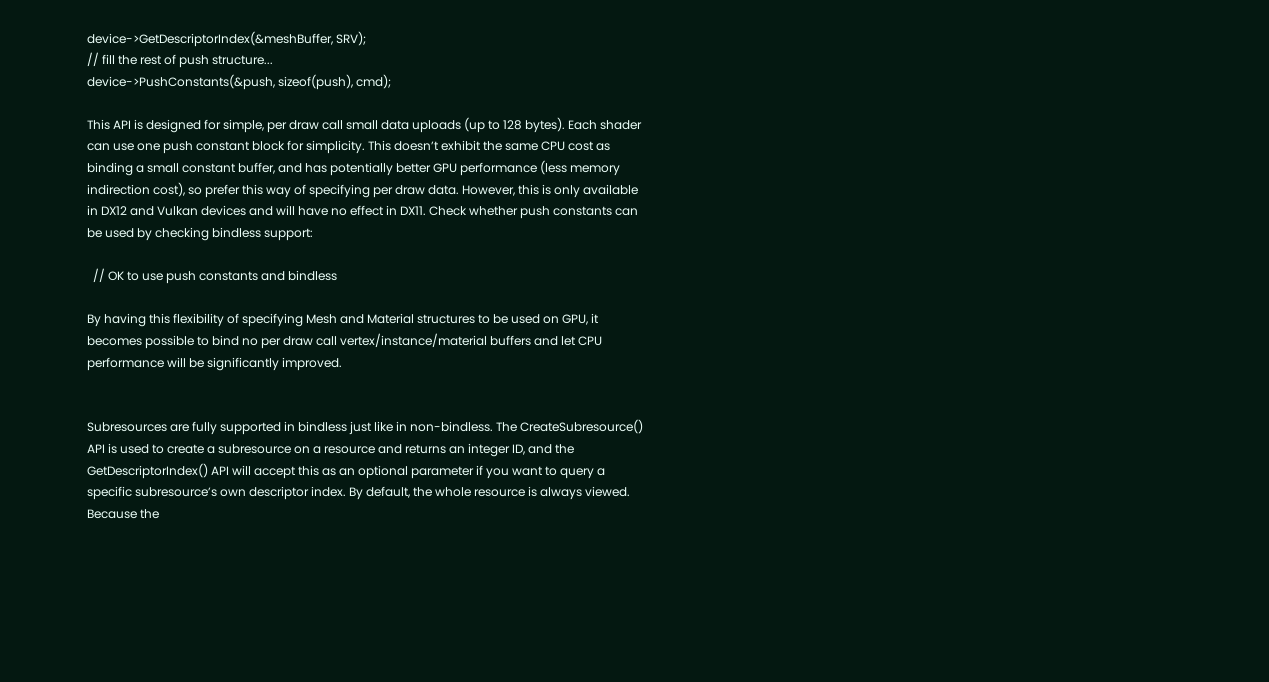device->GetDescriptorIndex(&meshBuffer, SRV);
// fill the rest of push structure...
device->PushConstants(&push, sizeof(push), cmd);

This API is designed for simple, per draw call small data uploads (up to 128 bytes). Each shader can use one push constant block for simplicity. This doesn’t exhibit the same CPU cost as binding a small constant buffer, and has potentially better GPU performance (less memory indirection cost), so prefer this way of specifying per draw data. However, this is only available in DX12 and Vulkan devices and will have no effect in DX11. Check whether push constants can be used by checking bindless support:

  // OK to use push constants and bindless

By having this flexibility of specifying Mesh and Material structures to be used on GPU, it becomes possible to bind no per draw call vertex/instance/material buffers and let CPU performance will be significantly improved.


Subresources are fully supported in bindless just like in non-bindless. The CreateSubresource() API is used to create a subresource on a resource and returns an integer ID, and the GetDescriptorIndex() API will accept this as an optional parameter if you want to query a specific subresource’s own descriptor index. By default, the whole resource is always viewed. Because the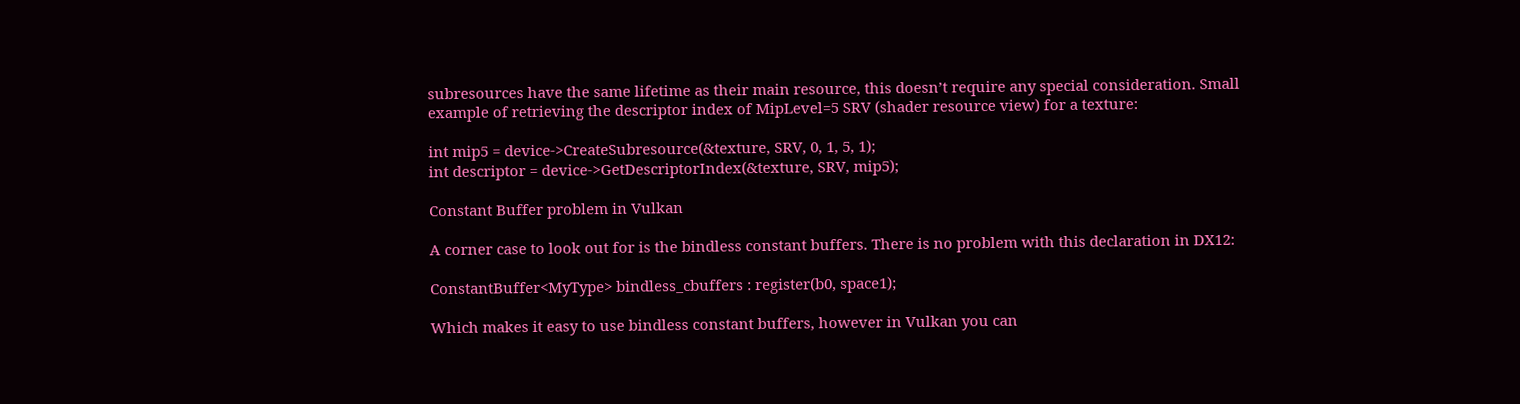subresources have the same lifetime as their main resource, this doesn’t require any special consideration. Small example of retrieving the descriptor index of MipLevel=5 SRV (shader resource view) for a texture:

int mip5 = device->CreateSubresource(&texture, SRV, 0, 1, 5, 1);
int descriptor = device->GetDescriptorIndex(&texture, SRV, mip5);

Constant Buffer problem in Vulkan

A corner case to look out for is the bindless constant buffers. There is no problem with this declaration in DX12:

ConstantBuffer<MyType> bindless_cbuffers : register(b0, space1);

Which makes it easy to use bindless constant buffers, however in Vulkan you can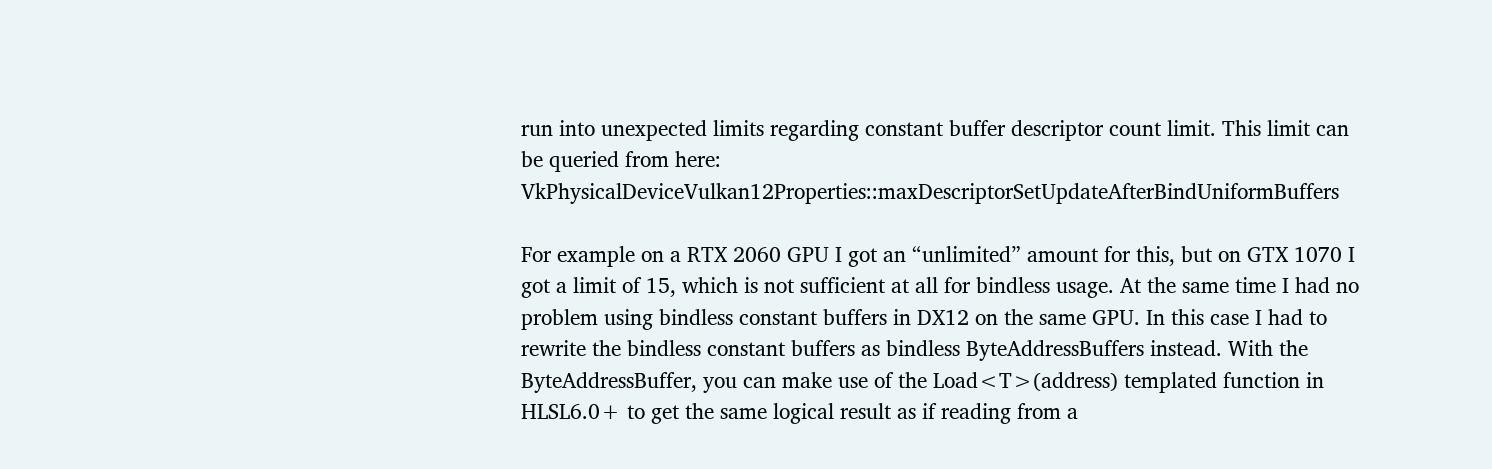run into unexpected limits regarding constant buffer descriptor count limit. This limit can be queried from here: VkPhysicalDeviceVulkan12Properties::maxDescriptorSetUpdateAfterBindUniformBuffers

For example on a RTX 2060 GPU I got an “unlimited” amount for this, but on GTX 1070 I got a limit of 15, which is not sufficient at all for bindless usage. At the same time I had no problem using bindless constant buffers in DX12 on the same GPU. In this case I had to rewrite the bindless constant buffers as bindless ByteAddressBuffers instead. With the ByteAddressBuffer, you can make use of the Load<T>(address) templated function in HLSL6.0+ to get the same logical result as if reading from a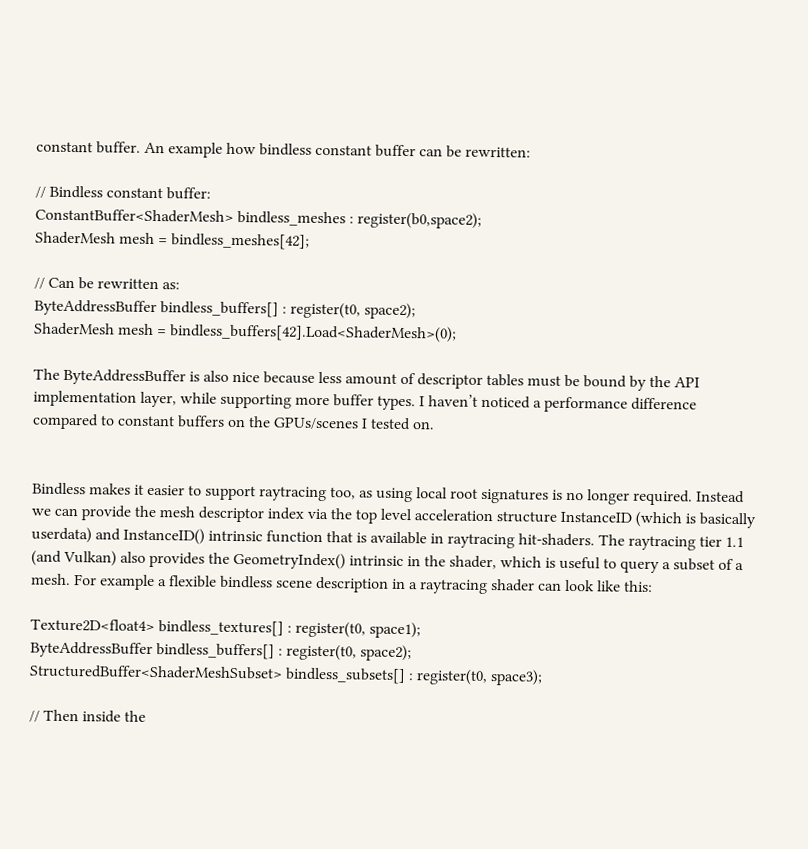constant buffer. An example how bindless constant buffer can be rewritten:

// Bindless constant buffer:
ConstantBuffer<ShaderMesh> bindless_meshes : register(b0,space2);
ShaderMesh mesh = bindless_meshes[42];

// Can be rewritten as:
ByteAddressBuffer bindless_buffers[] : register(t0, space2);
ShaderMesh mesh = bindless_buffers[42].Load<ShaderMesh>(0);

The ByteAddressBuffer is also nice because less amount of descriptor tables must be bound by the API implementation layer, while supporting more buffer types. I haven’t noticed a performance difference compared to constant buffers on the GPUs/scenes I tested on.


Bindless makes it easier to support raytracing too, as using local root signatures is no longer required. Instead we can provide the mesh descriptor index via the top level acceleration structure InstanceID (which is basically userdata) and InstanceID() intrinsic function that is available in raytracing hit-shaders. The raytracing tier 1.1 (and Vulkan) also provides the GeometryIndex() intrinsic in the shader, which is useful to query a subset of a mesh. For example a flexible bindless scene description in a raytracing shader can look like this:

Texture2D<float4> bindless_textures[] : register(t0, space1);
ByteAddressBuffer bindless_buffers[] : register(t0, space2);
StructuredBuffer<ShaderMeshSubset> bindless_subsets[] : register(t0, space3);

// Then inside the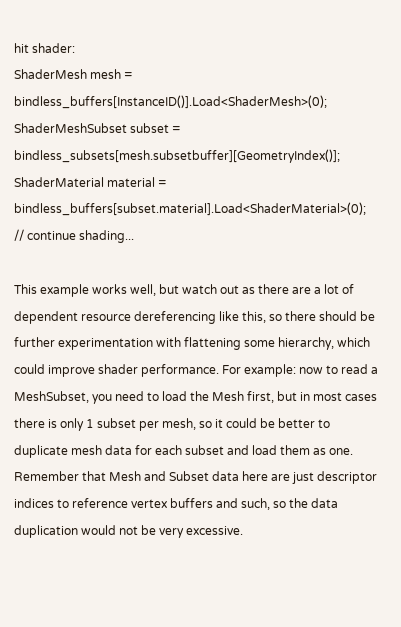hit shader:
ShaderMesh mesh = bindless_buffers[InstanceID()].Load<ShaderMesh>(0);
ShaderMeshSubset subset = bindless_subsets[mesh.subsetbuffer][GeometryIndex()];
ShaderMaterial material = bindless_buffers[subset.material].Load<ShaderMaterial>(0);
// continue shading...

This example works well, but watch out as there are a lot of dependent resource dereferencing like this, so there should be further experimentation with flattening some hierarchy, which could improve shader performance. For example: now to read a MeshSubset, you need to load the Mesh first, but in most cases there is only 1 subset per mesh, so it could be better to duplicate mesh data for each subset and load them as one. Remember that Mesh and Subset data here are just descriptor indices to reference vertex buffers and such, so the data duplication would not be very excessive.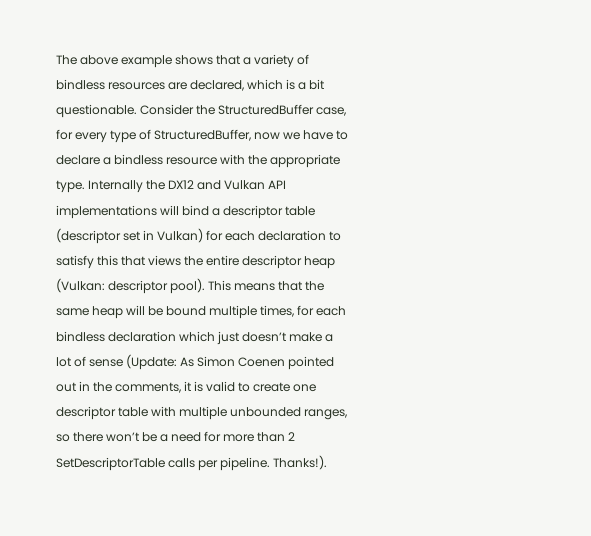The above example shows that a variety of bindless resources are declared, which is a bit questionable. Consider the StructuredBuffer case, for every type of StructuredBuffer, now we have to declare a bindless resource with the appropriate type. Internally the DX12 and Vulkan API implementations will bind a descriptor table (descriptor set in Vulkan) for each declaration to satisfy this that views the entire descriptor heap (Vulkan: descriptor pool). This means that the same heap will be bound multiple times, for each bindless declaration which just doesn’t make a lot of sense (Update: As Simon Coenen pointed out in the comments, it is valid to create one descriptor table with multiple unbounded ranges, so there won’t be a need for more than 2 SetDescriptorTable calls per pipeline. Thanks!).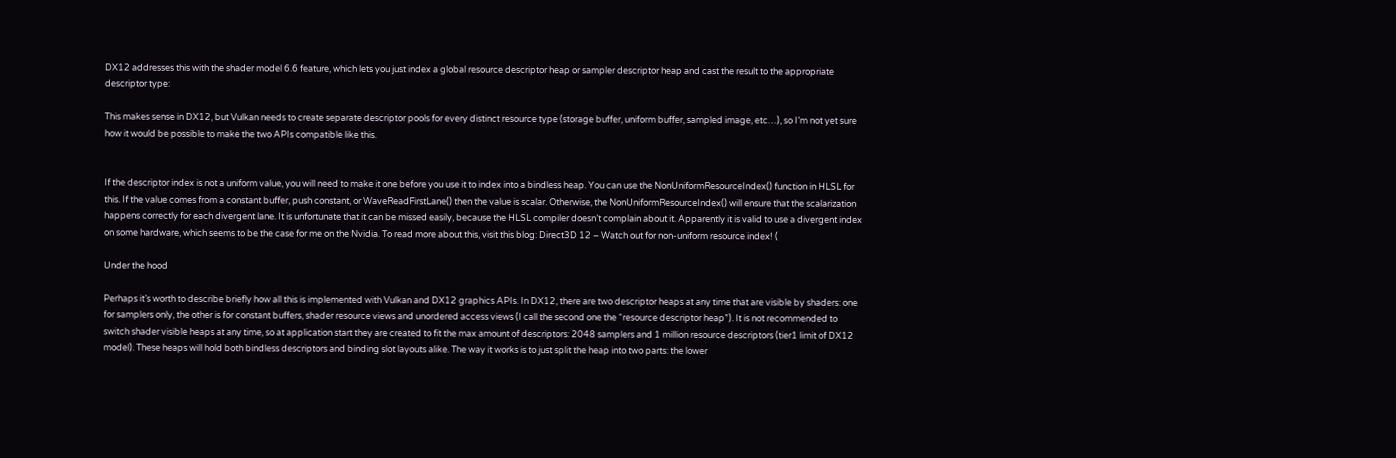DX12 addresses this with the shader model 6.6 feature, which lets you just index a global resource descriptor heap or sampler descriptor heap and cast the result to the appropriate descriptor type:

This makes sense in DX12, but Vulkan needs to create separate descriptor pools for every distinct resource type (storage buffer, uniform buffer, sampled image, etc…), so I’m not yet sure how it would be possible to make the two APIs compatible like this.


If the descriptor index is not a uniform value, you will need to make it one before you use it to index into a bindless heap. You can use the NonUniformResourceIndex() function in HLSL for this. If the value comes from a constant buffer, push constant, or WaveReadFirstLane() then the value is scalar. Otherwise, the NonUniformResourceIndex() will ensure that the scalarization happens correctly for each divergent lane. It is unfortunate that it can be missed easily, because the HLSL compiler doesn’t complain about it. Apparently it is valid to use a divergent index on some hardware, which seems to be the case for me on the Nvidia. To read more about this, visit this blog: Direct3D 12 – Watch out for non-uniform resource index! (

Under the hood

Perhaps it’s worth to describe briefly how all this is implemented with Vulkan and DX12 graphics APIs. In DX12, there are two descriptor heaps at any time that are visible by shaders: one for samplers only, the other is for constant buffers, shader resource views and unordered access views (I call the second one the “resource descriptor heap”). It is not recommended to switch shader visible heaps at any time, so at application start they are created to fit the max amount of descriptors: 2048 samplers and 1 million resource descriptors (tier1 limit of DX12 model). These heaps will hold both bindless descriptors and binding slot layouts alike. The way it works is to just split the heap into two parts: the lower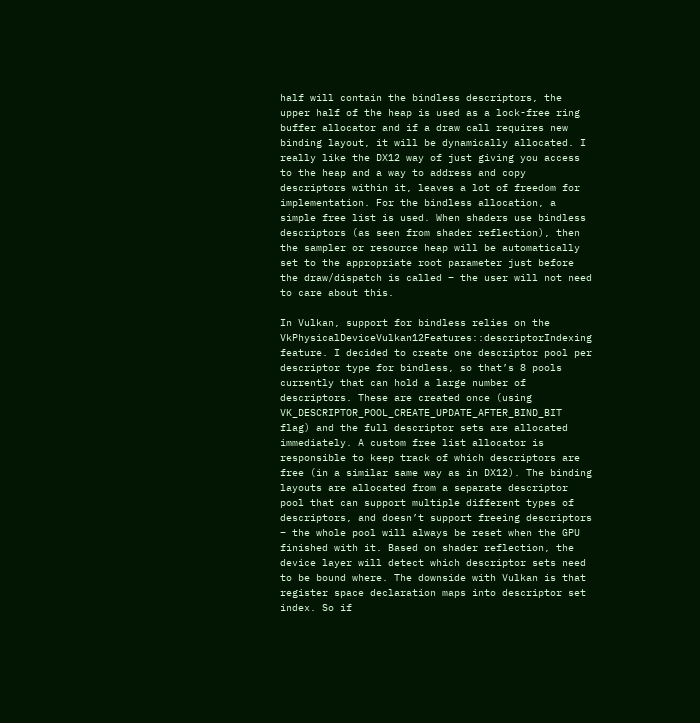half will contain the bindless descriptors, the upper half of the heap is used as a lock-free ring buffer allocator and if a draw call requires new binding layout, it will be dynamically allocated. I really like the DX12 way of just giving you access to the heap and a way to address and copy descriptors within it, leaves a lot of freedom for implementation. For the bindless allocation, a simple free list is used. When shaders use bindless descriptors (as seen from shader reflection), then the sampler or resource heap will be automatically set to the appropriate root parameter just before the draw/dispatch is called – the user will not need to care about this.

In Vulkan, support for bindless relies on the VkPhysicalDeviceVulkan12Features::descriptorIndexing feature. I decided to create one descriptor pool per descriptor type for bindless, so that’s 8 pools currently that can hold a large number of descriptors. These are created once (using VK_DESCRIPTOR_POOL_CREATE_UPDATE_AFTER_BIND_BIT flag) and the full descriptor sets are allocated immediately. A custom free list allocator is responsible to keep track of which descriptors are free (in a similar same way as in DX12). The binding layouts are allocated from a separate descriptor pool that can support multiple different types of descriptors, and doesn’t support freeing descriptors – the whole pool will always be reset when the GPU finished with it. Based on shader reflection, the device layer will detect which descriptor sets need to be bound where. The downside with Vulkan is that register space declaration maps into descriptor set index. So if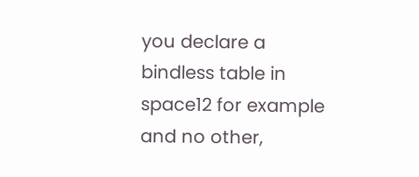you declare a bindless table in space12 for example and no other,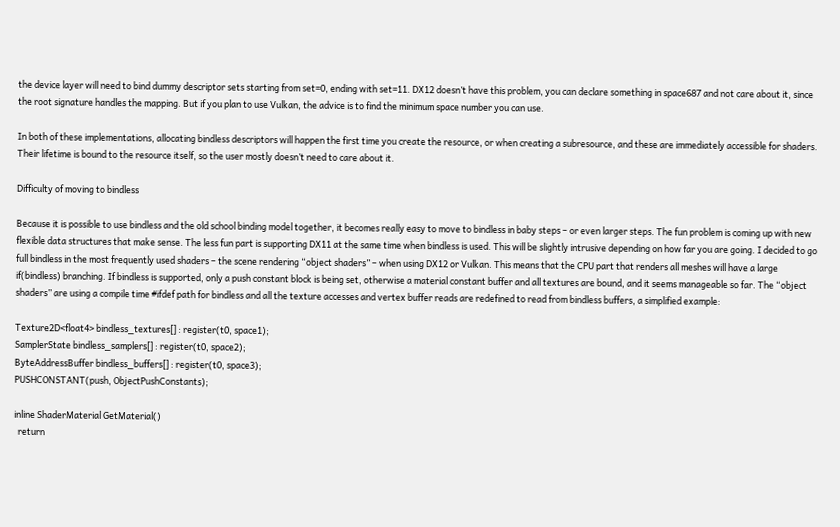the device layer will need to bind dummy descriptor sets starting from set=0, ending with set=11. DX12 doesn’t have this problem, you can declare something in space687 and not care about it, since the root signature handles the mapping. But if you plan to use Vulkan, the advice is to find the minimum space number you can use.

In both of these implementations, allocating bindless descriptors will happen the first time you create the resource, or when creating a subresource, and these are immediately accessible for shaders. Their lifetime is bound to the resource itself, so the user mostly doesn’t need to care about it.

Difficulty of moving to bindless

Because it is possible to use bindless and the old school binding model together, it becomes really easy to move to bindless in baby steps – or even larger steps. The fun problem is coming up with new flexible data structures that make sense. The less fun part is supporting DX11 at the same time when bindless is used. This will be slightly intrusive depending on how far you are going. I decided to go full bindless in the most frequently used shaders – the scene rendering “object shaders” – when using DX12 or Vulkan. This means that the CPU part that renders all meshes will have a large if(bindless) branching. If bindless is supported, only a push constant block is being set, otherwise a material constant buffer and all textures are bound, and it seems manageable so far. The “object shaders” are using a compile time #ifdef path for bindless and all the texture accesses and vertex buffer reads are redefined to read from bindless buffers, a simplified example:

Texture2D<float4> bindless_textures[] : register(t0, space1);
SamplerState bindless_samplers[] : register(t0, space2);
ByteAddressBuffer bindless_buffers[] : register(t0, space3);
PUSHCONSTANT(push, ObjectPushConstants);

inline ShaderMaterial GetMaterial()
  return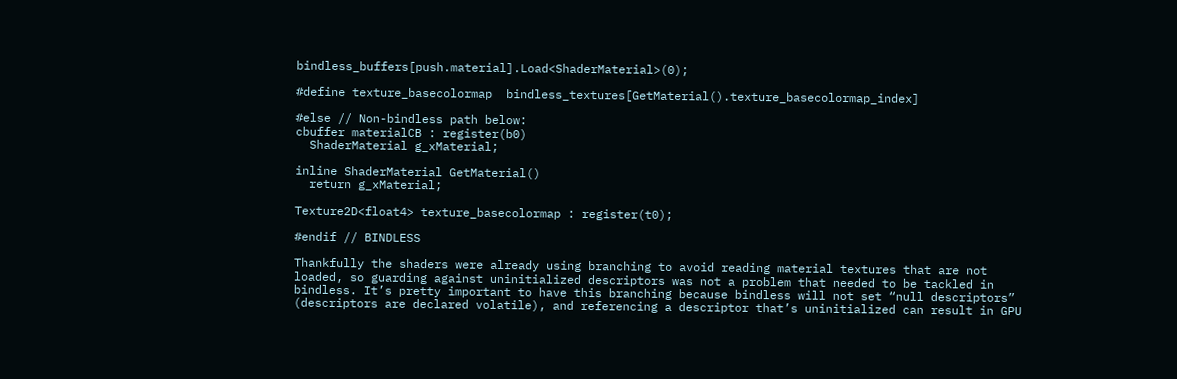bindless_buffers[push.material].Load<ShaderMaterial>(0);

#define texture_basecolormap  bindless_textures[GetMaterial().texture_basecolormap_index]

#else // Non-bindless path below:
cbuffer materialCB : register(b0)
  ShaderMaterial g_xMaterial;

inline ShaderMaterial GetMaterial()
  return g_xMaterial;

Texture2D<float4> texture_basecolormap : register(t0);

#endif // BINDLESS

Thankfully the shaders were already using branching to avoid reading material textures that are not loaded, so guarding against uninitialized descriptors was not a problem that needed to be tackled in bindless. It’s pretty important to have this branching because bindless will not set “null descriptors” (descriptors are declared volatile), and referencing a descriptor that’s uninitialized can result in GPU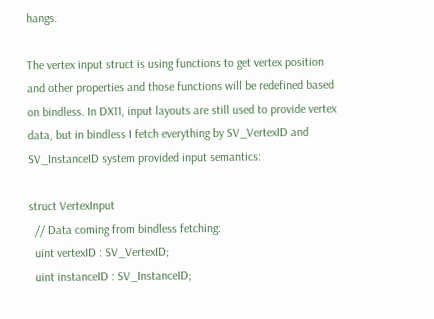hangs.

The vertex input struct is using functions to get vertex position and other properties and those functions will be redefined based on bindless. In DX11, input layouts are still used to provide vertex data, but in bindless I fetch everything by SV_VertexID and SV_InstanceID system provided input semantics:

struct VertexInput
  // Data coming from bindless fetching:
  uint vertexID : SV_VertexID;
  uint instanceID : SV_InstanceID;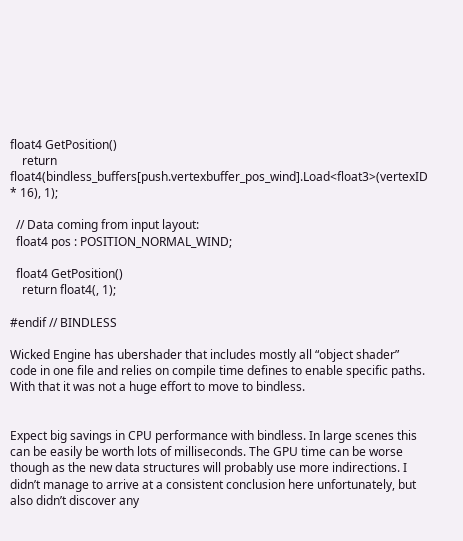float4 GetPosition()
    return float4(bindless_buffers[push.vertexbuffer_pos_wind].Load<float3>(vertexID * 16), 1);

  // Data coming from input layout:
  float4 pos : POSITION_NORMAL_WIND;

  float4 GetPosition()
    return float4(, 1);

#endif // BINDLESS

Wicked Engine has ubershader that includes mostly all “object shader” code in one file and relies on compile time defines to enable specific paths. With that it was not a huge effort to move to bindless.


Expect big savings in CPU performance with bindless. In large scenes this can be easily be worth lots of milliseconds. The GPU time can be worse though as the new data structures will probably use more indirections. I didn’t manage to arrive at a consistent conclusion here unfortunately, but also didn’t discover any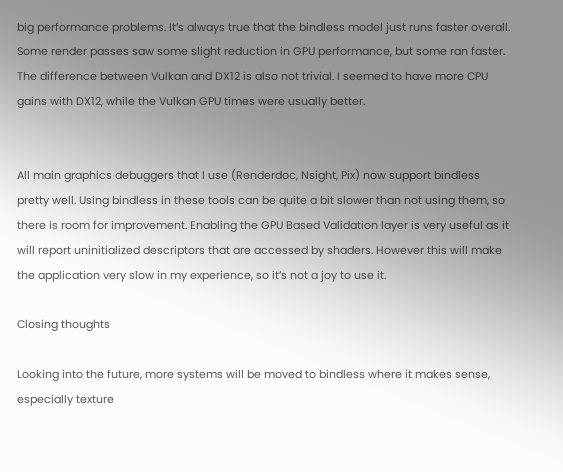big performance problems. It’s always true that the bindless model just runs faster overall. Some render passes saw some slight reduction in GPU performance, but some ran faster. The difference between Vulkan and DX12 is also not trivial. I seemed to have more CPU gains with DX12, while the Vulkan GPU times were usually better.


All main graphics debuggers that I use (Renderdoc, Nsight, Pix) now support bindless pretty well. Using bindless in these tools can be quite a bit slower than not using them, so there is room for improvement. Enabling the GPU Based Validation layer is very useful as it will report uninitialized descriptors that are accessed by shaders. However this will make the application very slow in my experience, so it’s not a joy to use it.

Closing thoughts

Looking into the future, more systems will be moved to bindless where it makes sense, especially texture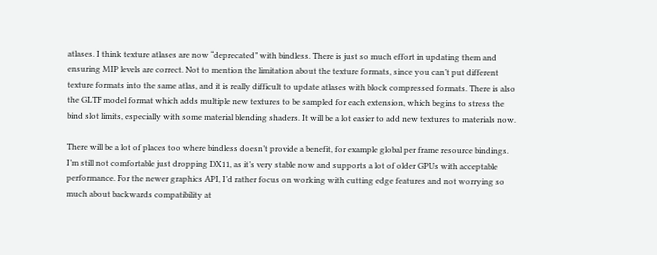atlases. I think texture atlases are now “deprecated” with bindless. There is just so much effort in updating them and ensuring MIP levels are correct. Not to mention the limitation about the texture formats, since you can’t put different texture formats into the same atlas, and it is really difficult to update atlases with block compressed formats. There is also the GLTF model format which adds multiple new textures to be sampled for each extension, which begins to stress the bind slot limits, especially with some material blending shaders. It will be a lot easier to add new textures to materials now.

There will be a lot of places too where bindless doesn’t provide a benefit, for example global per frame resource bindings. I’m still not comfortable just dropping DX11, as it’s very stable now and supports a lot of older GPUs with acceptable performance. For the newer graphics API, I’d rather focus on working with cutting edge features and not worrying so much about backwards compatibility at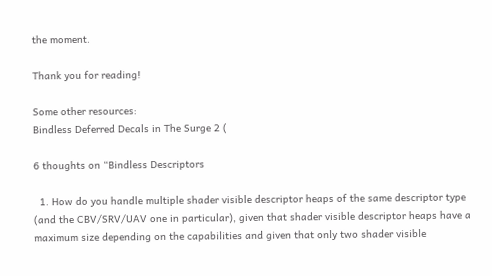the moment.

Thank you for reading!

Some other resources:
Bindless Deferred Decals in The Surge 2 (

6 thoughts on “Bindless Descriptors

  1. How do you handle multiple shader visible descriptor heaps of the same descriptor type (and the CBV/SRV/UAV one in particular), given that shader visible descriptor heaps have a maximum size depending on the capabilities and given that only two shader visible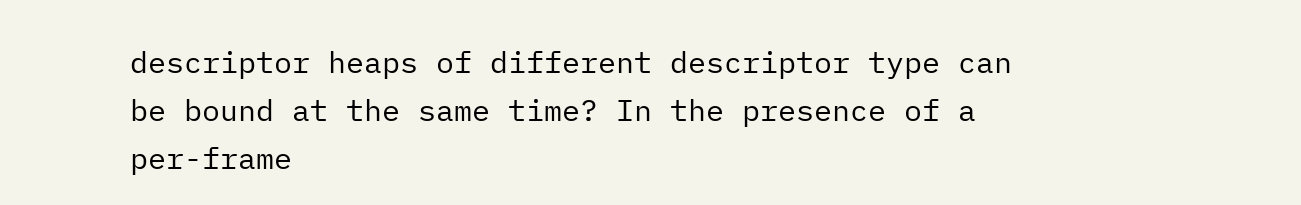descriptor heaps of different descriptor type can be bound at the same time? In the presence of a per-frame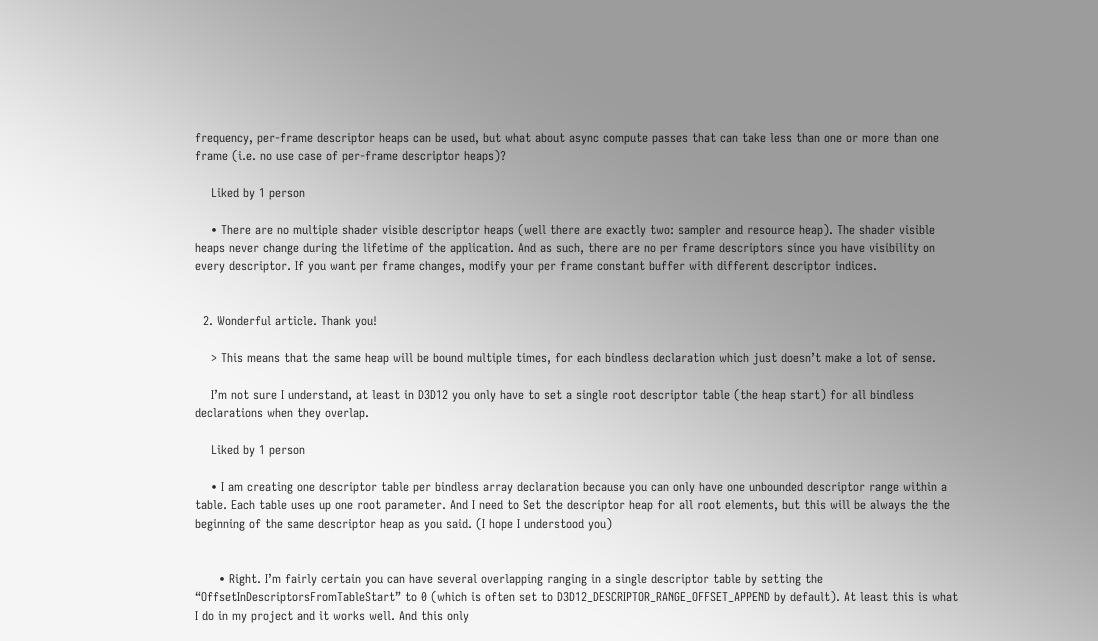frequency, per-frame descriptor heaps can be used, but what about async compute passes that can take less than one or more than one frame (i.e. no use case of per-frame descriptor heaps)?

    Liked by 1 person

    • There are no multiple shader visible descriptor heaps (well there are exactly two: sampler and resource heap). The shader visible heaps never change during the lifetime of the application. And as such, there are no per frame descriptors since you have visibility on every descriptor. If you want per frame changes, modify your per frame constant buffer with different descriptor indices.


  2. Wonderful article. Thank you!

    > This means that the same heap will be bound multiple times, for each bindless declaration which just doesn’t make a lot of sense.

    I’m not sure I understand, at least in D3D12 you only have to set a single root descriptor table (the heap start) for all bindless declarations when they overlap.

    Liked by 1 person

    • I am creating one descriptor table per bindless array declaration because you can only have one unbounded descriptor range within a table. Each table uses up one root parameter. And I need to Set the descriptor heap for all root elements, but this will be always the the beginning of the same descriptor heap as you said. (I hope I understood you)


      • Right. I’m fairly certain you can have several overlapping ranging in a single descriptor table by setting the “OffsetInDescriptorsFromTableStart” to 0 (which is often set to D3D12_DESCRIPTOR_RANGE_OFFSET_APPEND by default). At least this is what I do in my project and it works well. And this only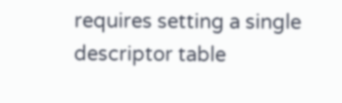requires setting a single descriptor table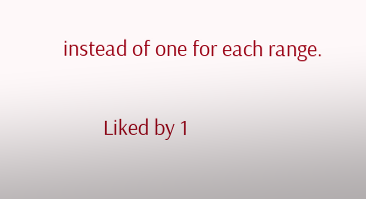instead of one for each range.

        Liked by 1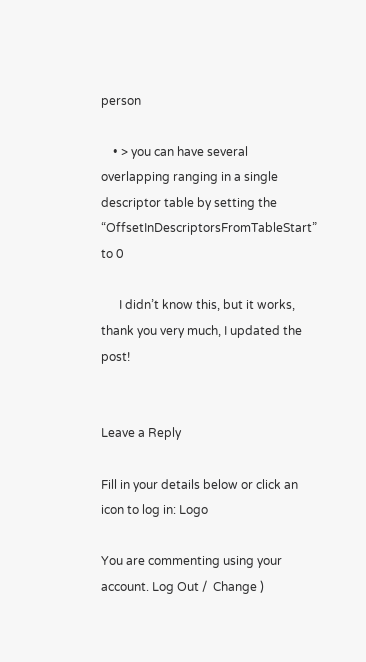person

    • > you can have several overlapping ranging in a single descriptor table by setting the “OffsetInDescriptorsFromTableStart” to 0

      I didn’t know this, but it works, thank you very much, I updated the post!


Leave a Reply

Fill in your details below or click an icon to log in: Logo

You are commenting using your account. Log Out /  Change )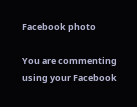Facebook photo

You are commenting using your Facebook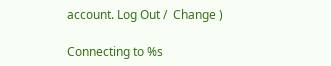account. Log Out /  Change )

Connecting to %s